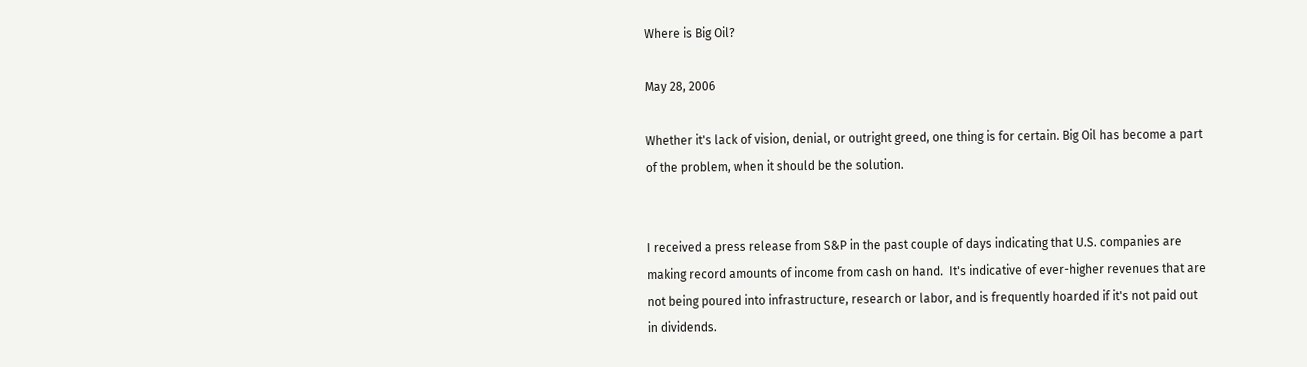Where is Big Oil?

May 28, 2006

Whether it's lack of vision, denial, or outright greed, one thing is for certain. Big Oil has become a part of the problem, when it should be the solution.


I received a press release from S&P in the past couple of days indicating that U.S. companies are making record amounts of income from cash on hand.  It's indicative of ever-higher revenues that are not being poured into infrastructure, research or labor, and is frequently hoarded if it's not paid out in dividends.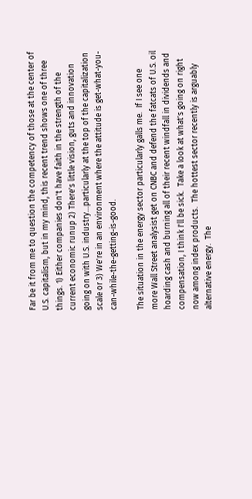Far be it from me to question the competency of those at the center of U.S. capitalism, but in my mind, this recent trend shows one of three things. 1) Either companies don't have faith in the strength of the current economic runup 2) There's little vision, guts and innovation going on with U.S. industry…particularly at the top of the capitalization scale or 3) We're in an environment where the attitude is get-what-you-can-while-the-getting-is-good.

The situation in the energy sector particularly galls me.  If I see one more Wall Street analysist get on CNBC and defend the fatcats of U.S. oil hoarding cash and burning all of their recent windfall in dividends and compensation, I think I'll be sick.  Take a look at what's going on right now among index products.  The hottest sector recently is arguably alternative energy.  The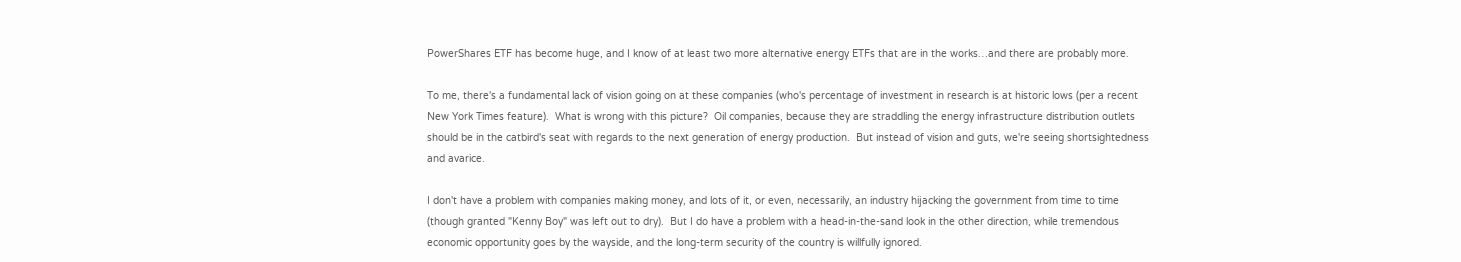PowerShares ETF has become huge, and I know of at least two more alternative energy ETFs that are in the works…and there are probably more.

To me, there's a fundamental lack of vision going on at these companies (who's percentage of investment in research is at historic lows (per a recent New York Times feature).  What is wrong with this picture?  Oil companies, because they are straddling the energy infrastructure distribution outlets should be in the catbird's seat with regards to the next generation of energy production.  But instead of vision and guts, we're seeing shortsightedness and avarice.

I don't have a problem with companies making money, and lots of it, or even, necessarily, an industry hijacking the government from time to time (though granted "Kenny Boy" was left out to dry).  But I do have a problem with a head-in-the-sand look in the other direction, while tremendous economic opportunity goes by the wayside, and the long-term security of the country is willfully ignored.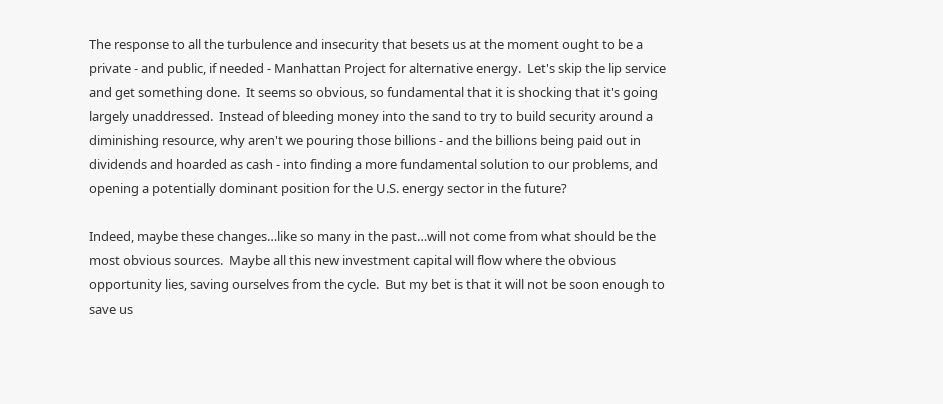The response to all the turbulence and insecurity that besets us at the moment ought to be a private - and public, if needed - Manhattan Project for alternative energy.  Let's skip the lip service and get something done.  It seems so obvious, so fundamental that it is shocking that it's going largely unaddressed.  Instead of bleeding money into the sand to try to build security around a diminishing resource, why aren't we pouring those billions - and the billions being paid out in dividends and hoarded as cash - into finding a more fundamental solution to our problems, and opening a potentially dominant position for the U.S. energy sector in the future?

Indeed, maybe these changes…like so many in the past…will not come from what should be the most obvious sources.  Maybe all this new investment capital will flow where the obvious opportunity lies, saving ourselves from the cycle.  But my bet is that it will not be soon enough to save us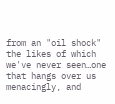from an "oil shock" the likes of which we've never seen…one that hangs over us menacingly, and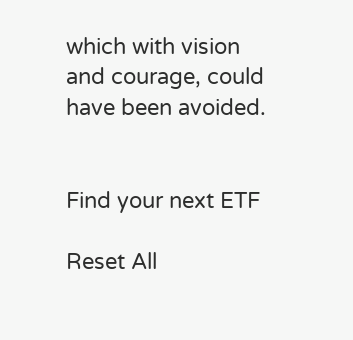which with vision and courage, could have been avoided.


Find your next ETF

Reset All